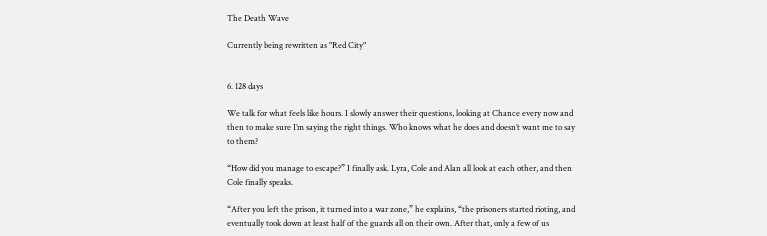The Death Wave

Currently being rewritten as "Red City"


6. 128 days

We talk for what feels like hours. I slowly answer their questions, looking at Chance every now and then to make sure I’m saying the right things. Who knows what he does and doesn’t want me to say to them?

“How did you manage to escape?” I finally ask. Lyra, Cole and Alan all look at each other, and then Cole finally speaks.

“After you left the prison, it turned into a war zone,” he explains, “the prisoners started rioting, and eventually took down at least half of the guards all on their own. After that, only a few of us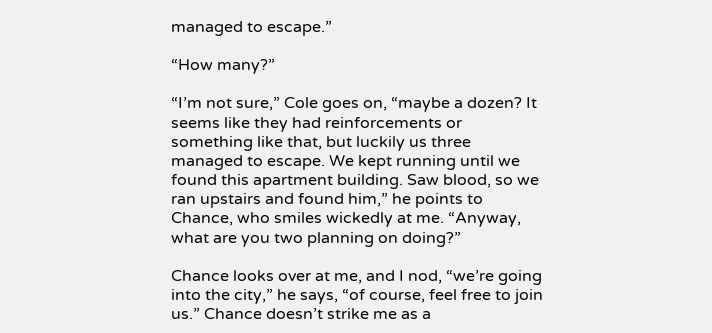managed to escape.”

“How many?”

“I’m not sure,” Cole goes on, “maybe a dozen? It seems like they had reinforcements or something like that, but luckily us three managed to escape. We kept running until we found this apartment building. Saw blood, so we ran upstairs and found him,” he points to Chance, who smiles wickedly at me. “Anyway, what are you two planning on doing?”

Chance looks over at me, and I nod, “we’re going into the city,” he says, “of course, feel free to join us.” Chance doesn’t strike me as a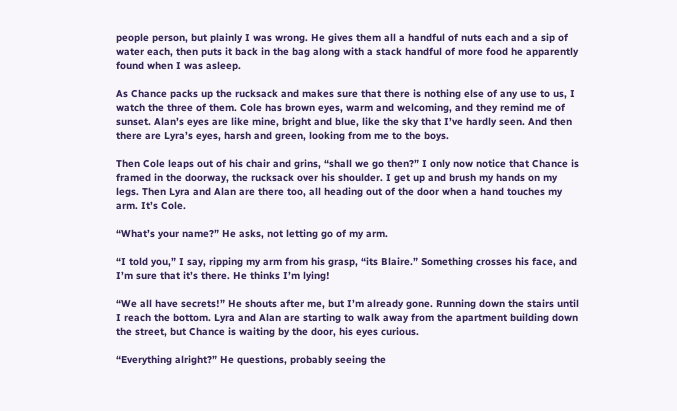people person, but plainly I was wrong. He gives them all a handful of nuts each and a sip of water each, then puts it back in the bag along with a stack handful of more food he apparently found when I was asleep.

As Chance packs up the rucksack and makes sure that there is nothing else of any use to us, I watch the three of them. Cole has brown eyes, warm and welcoming, and they remind me of sunset. Alan’s eyes are like mine, bright and blue, like the sky that I’ve hardly seen. And then there are Lyra’s eyes, harsh and green, looking from me to the boys.

Then Cole leaps out of his chair and grins, “shall we go then?” I only now notice that Chance is framed in the doorway, the rucksack over his shoulder. I get up and brush my hands on my legs. Then Lyra and Alan are there too, all heading out of the door when a hand touches my arm. It’s Cole.

“What’s your name?” He asks, not letting go of my arm.

“I told you,” I say, ripping my arm from his grasp, “its Blaire.” Something crosses his face, and I’m sure that it’s there. He thinks I’m lying!

“We all have secrets!” He shouts after me, but I’m already gone. Running down the stairs until I reach the bottom. Lyra and Alan are starting to walk away from the apartment building down the street, but Chance is waiting by the door, his eyes curious.

“Everything alright?” He questions, probably seeing the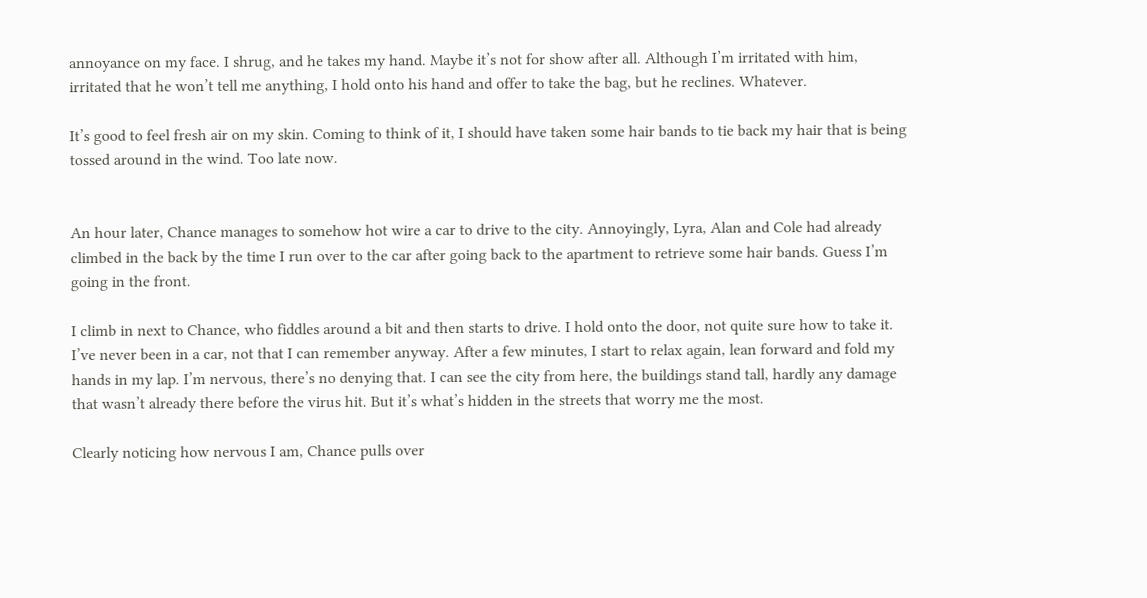annoyance on my face. I shrug, and he takes my hand. Maybe it’s not for show after all. Although I’m irritated with him, irritated that he won’t tell me anything, I hold onto his hand and offer to take the bag, but he reclines. Whatever.

It’s good to feel fresh air on my skin. Coming to think of it, I should have taken some hair bands to tie back my hair that is being tossed around in the wind. Too late now.


An hour later, Chance manages to somehow hot wire a car to drive to the city. Annoyingly, Lyra, Alan and Cole had already climbed in the back by the time I run over to the car after going back to the apartment to retrieve some hair bands. Guess I’m going in the front.

I climb in next to Chance, who fiddles around a bit and then starts to drive. I hold onto the door, not quite sure how to take it. I’ve never been in a car, not that I can remember anyway. After a few minutes, I start to relax again, lean forward and fold my hands in my lap. I’m nervous, there’s no denying that. I can see the city from here, the buildings stand tall, hardly any damage that wasn’t already there before the virus hit. But it’s what’s hidden in the streets that worry me the most.

Clearly noticing how nervous I am, Chance pulls over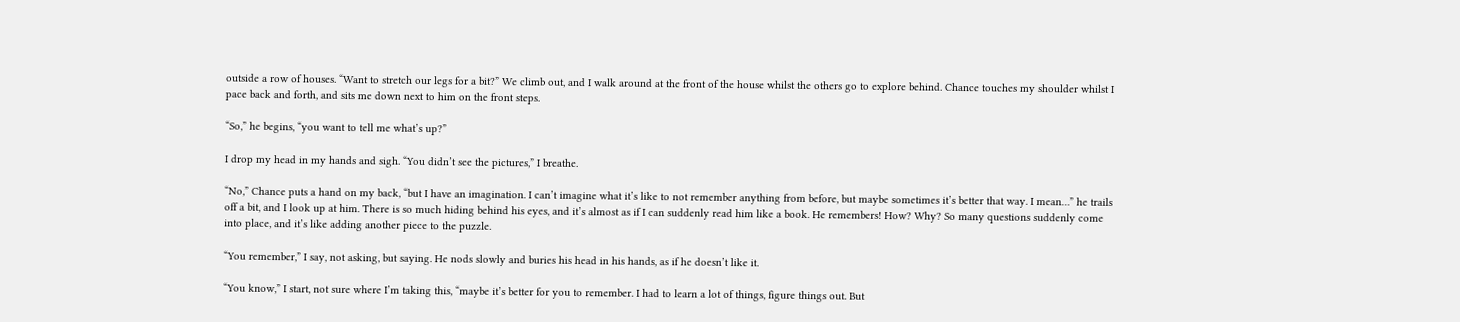outside a row of houses. “Want to stretch our legs for a bit?” We climb out, and I walk around at the front of the house whilst the others go to explore behind. Chance touches my shoulder whilst I pace back and forth, and sits me down next to him on the front steps.

“So,” he begins, “you want to tell me what’s up?”

I drop my head in my hands and sigh. “You didn’t see the pictures,” I breathe.

“No,” Chance puts a hand on my back, “but I have an imagination. I can’t imagine what it’s like to not remember anything from before, but maybe sometimes it’s better that way. I mean…” he trails off a bit, and I look up at him. There is so much hiding behind his eyes, and it’s almost as if I can suddenly read him like a book. He remembers! How? Why? So many questions suddenly come into place, and it’s like adding another piece to the puzzle.

“You remember,” I say, not asking, but saying. He nods slowly and buries his head in his hands, as if he doesn’t like it.

“You know,” I start, not sure where I’m taking this, “maybe it’s better for you to remember. I had to learn a lot of things, figure things out. But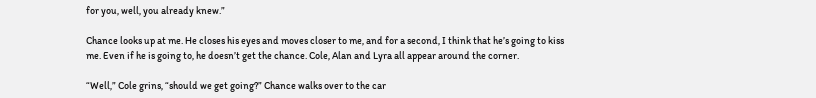for you, well, you already knew.”

Chance looks up at me. He closes his eyes and moves closer to me, and for a second, I think that he’s going to kiss me. Even if he is going to, he doesn’t get the chance. Cole, Alan and Lyra all appear around the corner.

“Well,” Cole grins, “should we get going?” Chance walks over to the car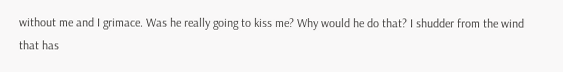without me and I grimace. Was he really going to kiss me? Why would he do that? I shudder from the wind that has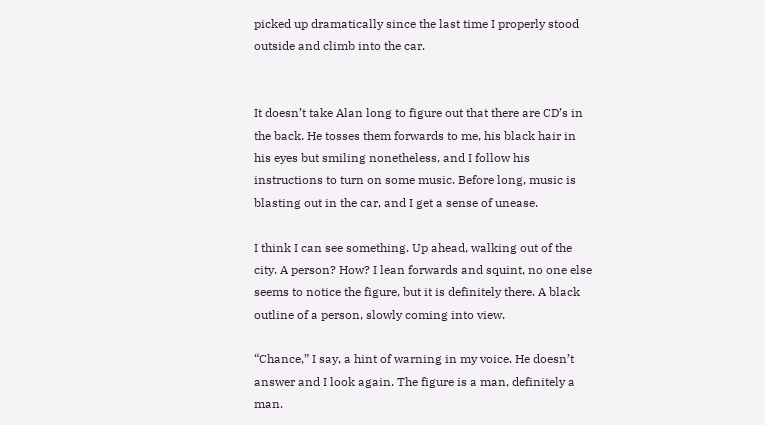picked up dramatically since the last time I properly stood outside and climb into the car.


It doesn’t take Alan long to figure out that there are CD’s in the back. He tosses them forwards to me, his black hair in his eyes but smiling nonetheless, and I follow his instructions to turn on some music. Before long, music is blasting out in the car, and I get a sense of unease.

I think I can see something. Up ahead, walking out of the city. A person? How? I lean forwards and squint, no one else seems to notice the figure, but it is definitely there. A black outline of a person, slowly coming into view.

“Chance,” I say, a hint of warning in my voice. He doesn’t answer and I look again. The figure is a man, definitely a man.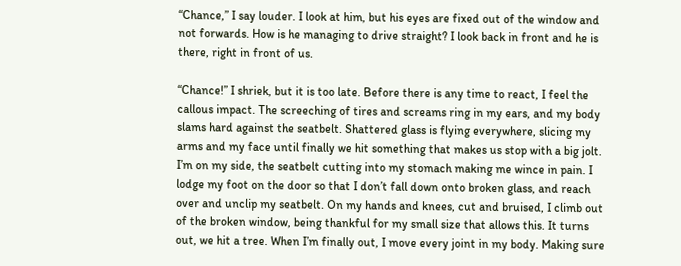“Chance,” I say louder. I look at him, but his eyes are fixed out of the window and not forwards. How is he managing to drive straight? I look back in front and he is there, right in front of us.

“Chance!” I shriek, but it is too late. Before there is any time to react, I feel the callous impact. The screeching of tires and screams ring in my ears, and my body slams hard against the seatbelt. Shattered glass is flying everywhere, slicing my arms and my face until finally we hit something that makes us stop with a big jolt. I’m on my side, the seatbelt cutting into my stomach making me wince in pain. I lodge my foot on the door so that I don’t fall down onto broken glass, and reach over and unclip my seatbelt. On my hands and knees, cut and bruised, I climb out of the broken window, being thankful for my small size that allows this. It turns out, we hit a tree. When I’m finally out, I move every joint in my body. Making sure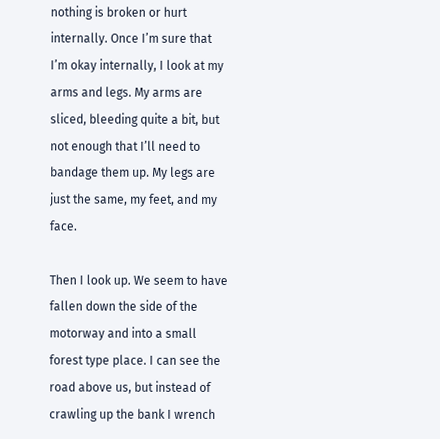nothing is broken or hurt internally. Once I’m sure that I’m okay internally, I look at my arms and legs. My arms are sliced, bleeding quite a bit, but not enough that I’ll need to bandage them up. My legs are just the same, my feet, and my face.

Then I look up. We seem to have fallen down the side of the motorway and into a small forest type place. I can see the road above us, but instead of crawling up the bank I wrench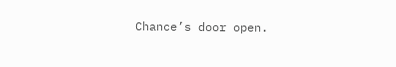Chance’s door open.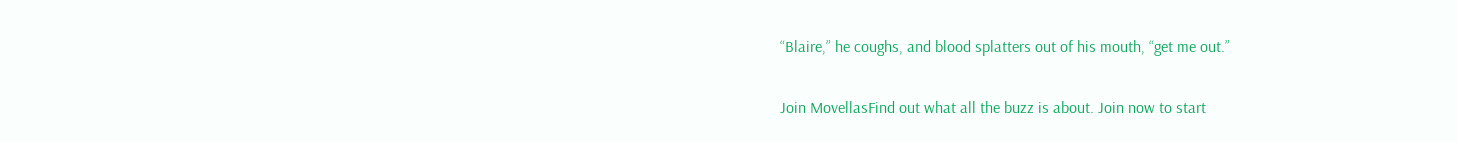“Blaire,” he coughs, and blood splatters out of his mouth, “get me out.”

Join MovellasFind out what all the buzz is about. Join now to start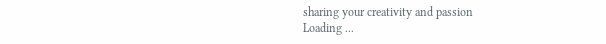sharing your creativity and passion
Loading ...